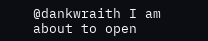@dankwraith I am about to open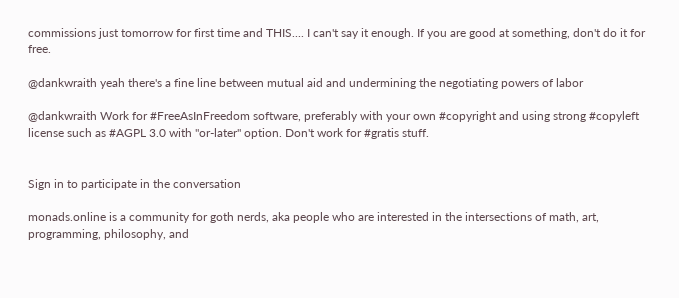commissions just tomorrow for first time and THIS.... I can't say it enough. If you are good at something, don't do it for free.

@dankwraith yeah there's a fine line between mutual aid and undermining the negotiating powers of labor

@dankwraith Work for #FreeAsInFreedom software, preferably with your own #copyright and using strong #copyleft license such as #AGPL 3.0 with "or-later" option. Don't work for #gratis stuff.


Sign in to participate in the conversation

monads.online is a community for goth nerds, aka people who are interested in the intersections of math, art, programming, philosophy, and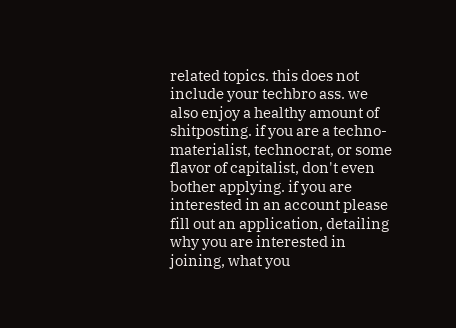related topics. this does not include your techbro ass. we also enjoy a healthy amount of shitposting. if you are a techno-materialist, technocrat, or some flavor of capitalist, don't even bother applying. if you are interested in an account please fill out an application, detailing why you are interested in joining, what you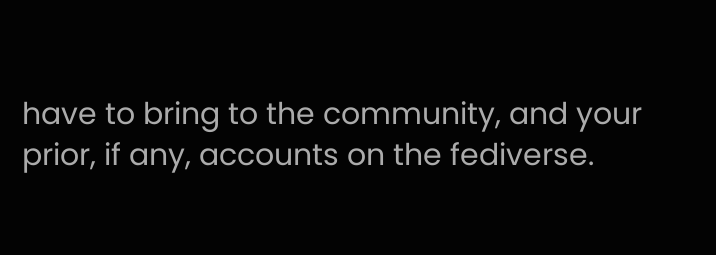have to bring to the community, and your prior, if any, accounts on the fediverse.